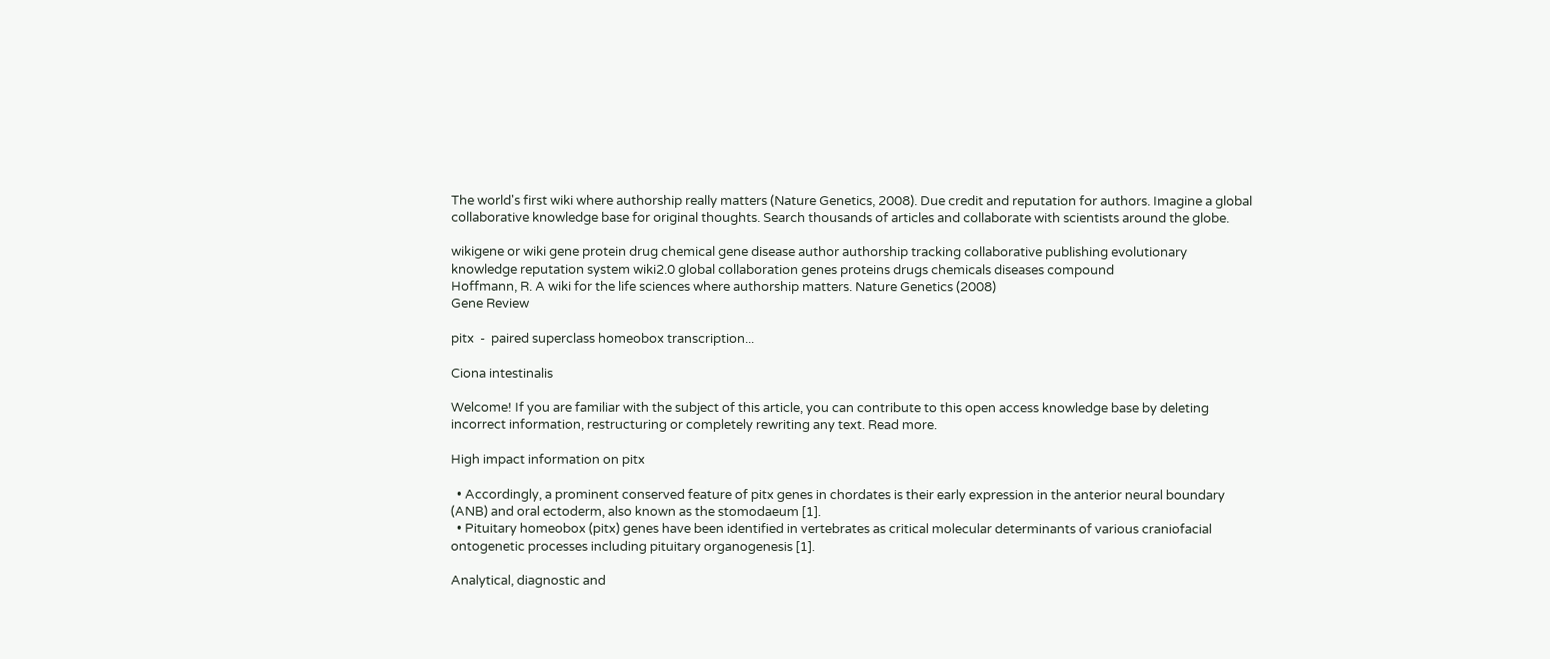The world's first wiki where authorship really matters (Nature Genetics, 2008). Due credit and reputation for authors. Imagine a global collaborative knowledge base for original thoughts. Search thousands of articles and collaborate with scientists around the globe.

wikigene or wiki gene protein drug chemical gene disease author authorship tracking collaborative publishing evolutionary knowledge reputation system wiki2.0 global collaboration genes proteins drugs chemicals diseases compound
Hoffmann, R. A wiki for the life sciences where authorship matters. Nature Genetics (2008)
Gene Review

pitx  -  paired superclass homeobox transcription...

Ciona intestinalis

Welcome! If you are familiar with the subject of this article, you can contribute to this open access knowledge base by deleting incorrect information, restructuring or completely rewriting any text. Read more.

High impact information on pitx

  • Accordingly, a prominent conserved feature of pitx genes in chordates is their early expression in the anterior neural boundary (ANB) and oral ectoderm, also known as the stomodaeum [1].
  • Pituitary homeobox (pitx) genes have been identified in vertebrates as critical molecular determinants of various craniofacial ontogenetic processes including pituitary organogenesis [1].

Analytical, diagnostic and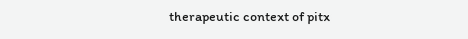therapeutic context of pitx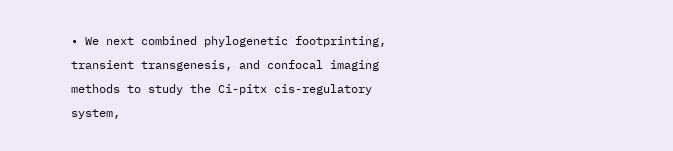• We next combined phylogenetic footprinting, transient transgenesis, and confocal imaging methods to study the Ci-pitx cis-regulatory system,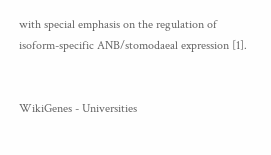with special emphasis on the regulation of isoform-specific ANB/stomodaeal expression [1].


WikiGenes - Universities